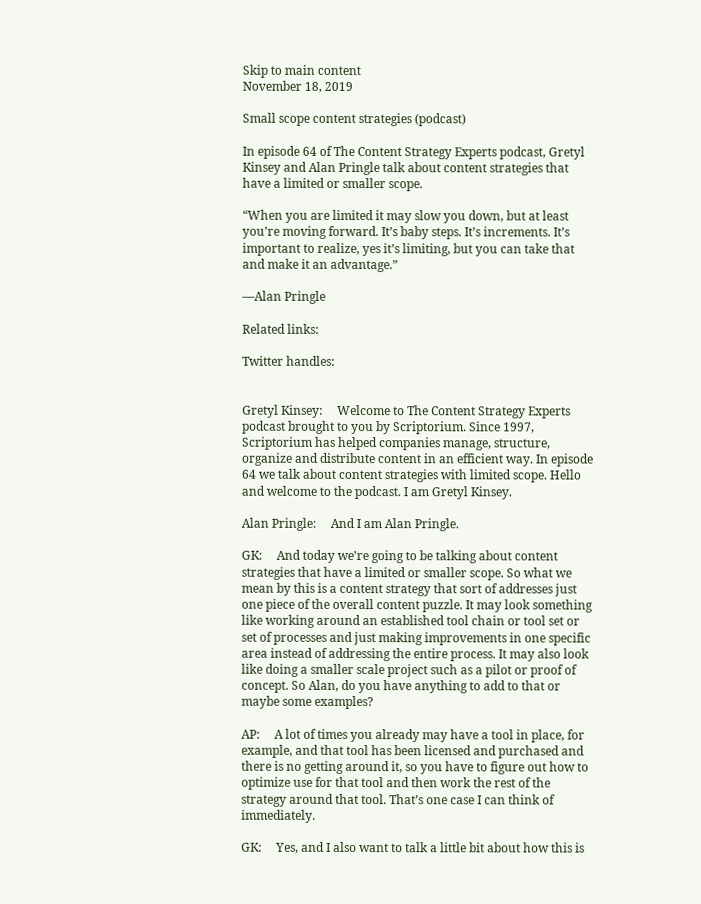Skip to main content
November 18, 2019

Small scope content strategies (podcast)

In episode 64 of The Content Strategy Experts podcast, Gretyl Kinsey and Alan Pringle talk about content strategies that have a limited or smaller scope.

“When you are limited it may slow you down, but at least you’re moving forward. It’s baby steps. It’s increments. It’s important to realize, yes it’s limiting, but you can take that and make it an advantage.”

—Alan Pringle

Related links:

Twitter handles:


Gretyl Kinsey:     Welcome to The Content Strategy Experts podcast brought to you by Scriptorium. Since 1997, Scriptorium has helped companies manage, structure, organize and distribute content in an efficient way. In episode 64 we talk about content strategies with limited scope. Hello and welcome to the podcast. I am Gretyl Kinsey.

Alan Pringle:     And I am Alan Pringle.

GK:     And today we’re going to be talking about content strategies that have a limited or smaller scope. So what we mean by this is a content strategy that sort of addresses just one piece of the overall content puzzle. It may look something like working around an established tool chain or tool set or set of processes and just making improvements in one specific area instead of addressing the entire process. It may also look like doing a smaller scale project such as a pilot or proof of concept. So Alan, do you have anything to add to that or maybe some examples?

AP:     A lot of times you already may have a tool in place, for example, and that tool has been licensed and purchased and there is no getting around it, so you have to figure out how to optimize use for that tool and then work the rest of the strategy around that tool. That’s one case I can think of immediately.

GK:     Yes, and I also want to talk a little bit about how this is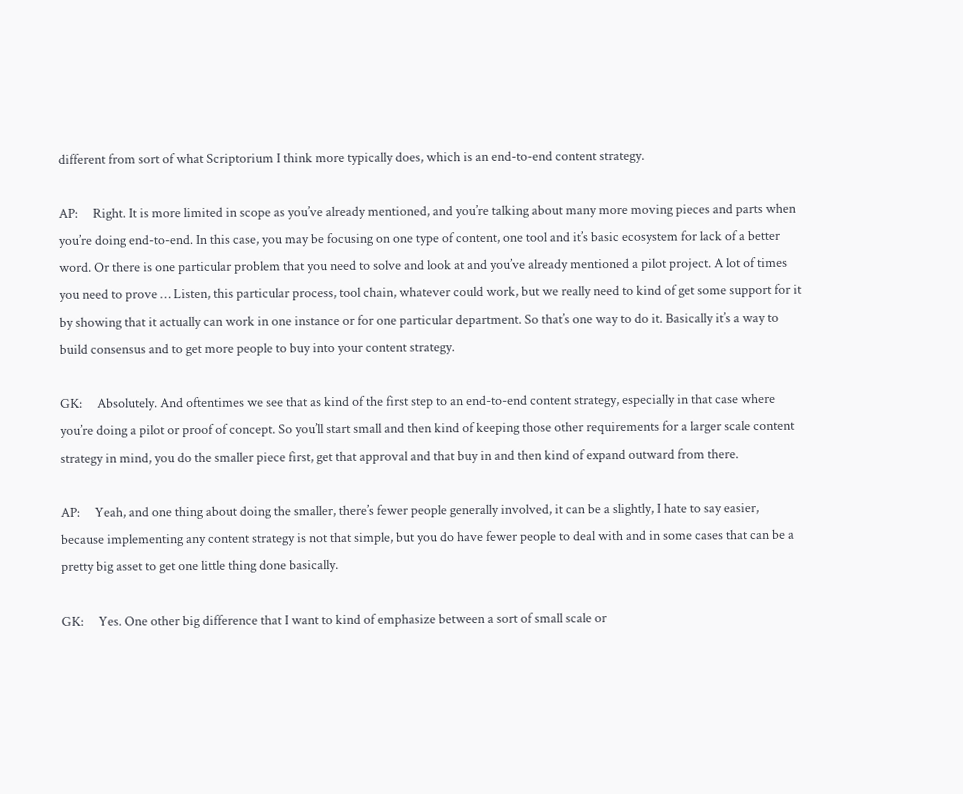different from sort of what Scriptorium I think more typically does, which is an end-to-end content strategy.

AP:     Right. It is more limited in scope as you’ve already mentioned, and you’re talking about many more moving pieces and parts when you’re doing end-to-end. In this case, you may be focusing on one type of content, one tool and it’s basic ecosystem for lack of a better word. Or there is one particular problem that you need to solve and look at and you’ve already mentioned a pilot project. A lot of times you need to prove … Listen, this particular process, tool chain, whatever could work, but we really need to kind of get some support for it by showing that it actually can work in one instance or for one particular department. So that’s one way to do it. Basically it’s a way to build consensus and to get more people to buy into your content strategy.

GK:     Absolutely. And oftentimes we see that as kind of the first step to an end-to-end content strategy, especially in that case where you’re doing a pilot or proof of concept. So you’ll start small and then kind of keeping those other requirements for a larger scale content strategy in mind, you do the smaller piece first, get that approval and that buy in and then kind of expand outward from there.

AP:     Yeah, and one thing about doing the smaller, there’s fewer people generally involved, it can be a slightly, I hate to say easier, because implementing any content strategy is not that simple, but you do have fewer people to deal with and in some cases that can be a pretty big asset to get one little thing done basically.

GK:     Yes. One other big difference that I want to kind of emphasize between a sort of small scale or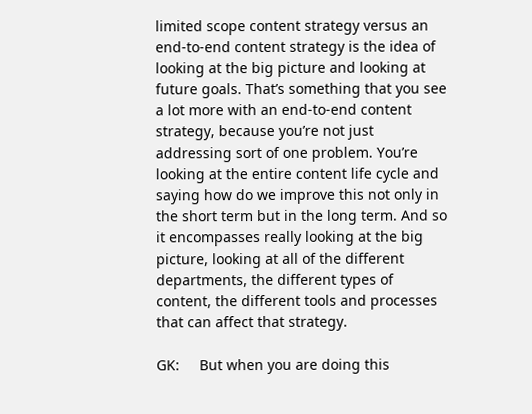limited scope content strategy versus an end-to-end content strategy is the idea of looking at the big picture and looking at future goals. That’s something that you see a lot more with an end-to-end content strategy, because you’re not just addressing sort of one problem. You’re looking at the entire content life cycle and saying how do we improve this not only in the short term but in the long term. And so it encompasses really looking at the big picture, looking at all of the different departments, the different types of content, the different tools and processes that can affect that strategy.

GK:     But when you are doing this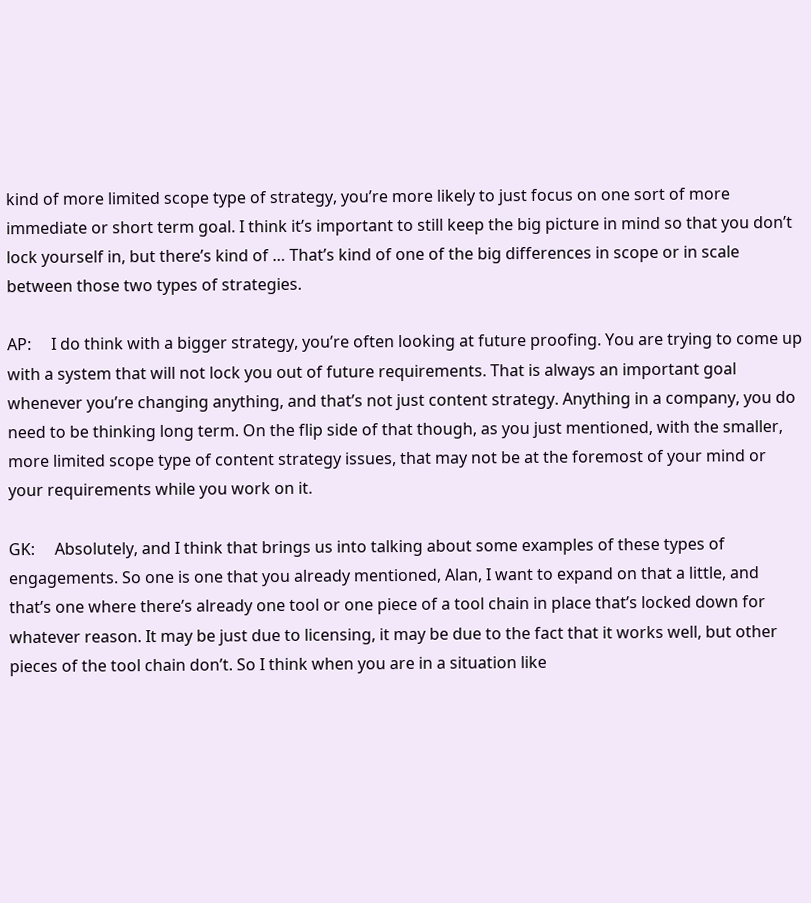kind of more limited scope type of strategy, you’re more likely to just focus on one sort of more immediate or short term goal. I think it’s important to still keep the big picture in mind so that you don’t lock yourself in, but there’s kind of … That’s kind of one of the big differences in scope or in scale between those two types of strategies.

AP:     I do think with a bigger strategy, you’re often looking at future proofing. You are trying to come up with a system that will not lock you out of future requirements. That is always an important goal whenever you’re changing anything, and that’s not just content strategy. Anything in a company, you do need to be thinking long term. On the flip side of that though, as you just mentioned, with the smaller, more limited scope type of content strategy issues, that may not be at the foremost of your mind or your requirements while you work on it.

GK:     Absolutely, and I think that brings us into talking about some examples of these types of engagements. So one is one that you already mentioned, Alan, I want to expand on that a little, and that’s one where there’s already one tool or one piece of a tool chain in place that’s locked down for whatever reason. It may be just due to licensing, it may be due to the fact that it works well, but other pieces of the tool chain don’t. So I think when you are in a situation like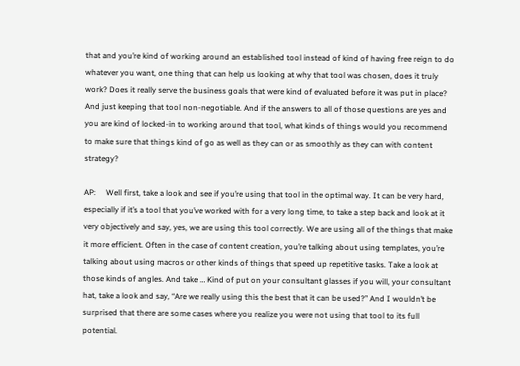that and you’re kind of working around an established tool instead of kind of having free reign to do whatever you want, one thing that can help us looking at why that tool was chosen, does it truly work? Does it really serve the business goals that were kind of evaluated before it was put in place? And just keeping that tool non-negotiable. And if the answers to all of those questions are yes and you are kind of locked-in to working around that tool, what kinds of things would you recommend to make sure that things kind of go as well as they can or as smoothly as they can with content strategy?

AP:     Well first, take a look and see if you’re using that tool in the optimal way. It can be very hard, especially if it’s a tool that you’ve worked with for a very long time, to take a step back and look at it very objectively and say, yes, we are using this tool correctly. We are using all of the things that make it more efficient. Often in the case of content creation, you’re talking about using templates, you’re talking about using macros or other kinds of things that speed up repetitive tasks. Take a look at those kinds of angles. And take … Kind of put on your consultant glasses if you will, your consultant hat, take a look and say, “Are we really using this the best that it can be used?” And I wouldn’t be surprised that there are some cases where you realize you were not using that tool to its full potential.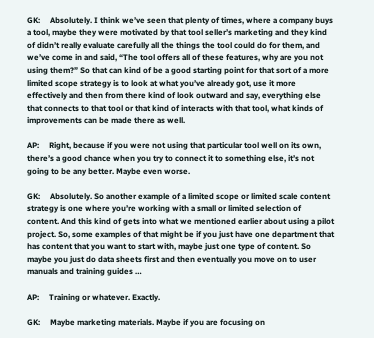GK:     Absolutely. I think we’ve seen that plenty of times, where a company buys a tool, maybe they were motivated by that tool seller’s marketing and they kind of didn’t really evaluate carefully all the things the tool could do for them, and we’ve come in and said, “The tool offers all of these features, why are you not using them?” So that can kind of be a good starting point for that sort of a more limited scope strategy is to look at what you’ve already got, use it more effectively and then from there kind of look outward and say, everything else that connects to that tool or that kind of interacts with that tool, what kinds of improvements can be made there as well.

AP:     Right, because if you were not using that particular tool well on its own, there’s a good chance when you try to connect it to something else, it’s not going to be any better. Maybe even worse.

GK:     Absolutely. So another example of a limited scope or limited scale content strategy is one where you’re working with a small or limited selection of content. And this kind of gets into what we mentioned earlier about using a pilot project. So, some examples of that might be if you just have one department that has content that you want to start with, maybe just one type of content. So maybe you just do data sheets first and then eventually you move on to user manuals and training guides …

AP:     Training or whatever. Exactly.

GK:     Maybe marketing materials. Maybe if you are focusing on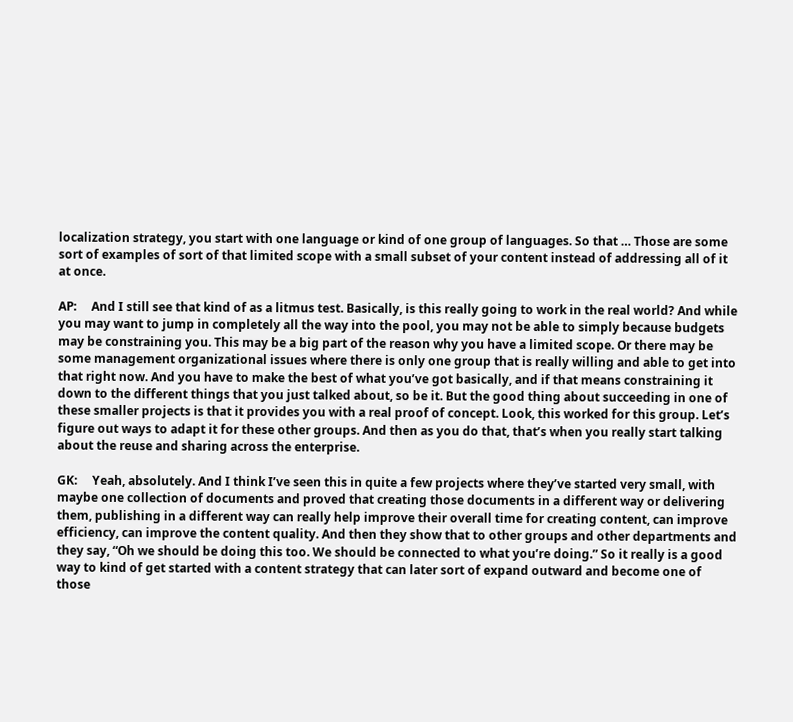localization strategy, you start with one language or kind of one group of languages. So that … Those are some sort of examples of sort of that limited scope with a small subset of your content instead of addressing all of it at once.

AP:     And I still see that kind of as a litmus test. Basically, is this really going to work in the real world? And while you may want to jump in completely all the way into the pool, you may not be able to simply because budgets may be constraining you. This may be a big part of the reason why you have a limited scope. Or there may be some management organizational issues where there is only one group that is really willing and able to get into that right now. And you have to make the best of what you’ve got basically, and if that means constraining it down to the different things that you just talked about, so be it. But the good thing about succeeding in one of these smaller projects is that it provides you with a real proof of concept. Look, this worked for this group. Let’s figure out ways to adapt it for these other groups. And then as you do that, that’s when you really start talking about the reuse and sharing across the enterprise.

GK:     Yeah, absolutely. And I think I’ve seen this in quite a few projects where they’ve started very small, with maybe one collection of documents and proved that creating those documents in a different way or delivering them, publishing in a different way can really help improve their overall time for creating content, can improve efficiency, can improve the content quality. And then they show that to other groups and other departments and they say, “Oh we should be doing this too. We should be connected to what you’re doing.” So it really is a good way to kind of get started with a content strategy that can later sort of expand outward and become one of those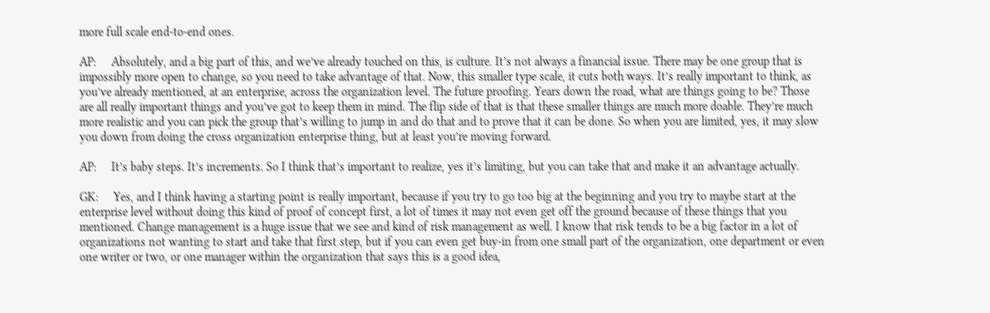more full scale end-to-end ones.

AP:     Absolutely, and a big part of this, and we’ve already touched on this, is culture. It’s not always a financial issue. There may be one group that is impossibly more open to change, so you need to take advantage of that. Now, this smaller type scale, it cuts both ways. It’s really important to think, as you’ve already mentioned, at an enterprise, across the organization level. The future proofing. Years down the road, what are things going to be? Those are all really important things and you’ve got to keep them in mind. The flip side of that is that these smaller things are much more doable. They’re much more realistic and you can pick the group that’s willing to jump in and do that and to prove that it can be done. So when you are limited, yes, it may slow you down from doing the cross organization enterprise thing, but at least you’re moving forward.

AP:     It’s baby steps. It’s increments. So I think that’s important to realize, yes it’s limiting, but you can take that and make it an advantage actually.

GK:     Yes, and I think having a starting point is really important, because if you try to go too big at the beginning and you try to maybe start at the enterprise level without doing this kind of proof of concept first, a lot of times it may not even get off the ground because of these things that you mentioned. Change management is a huge issue that we see and kind of risk management as well. I know that risk tends to be a big factor in a lot of organizations not wanting to start and take that first step, but if you can even get buy-in from one small part of the organization, one department or even one writer or two, or one manager within the organization that says this is a good idea,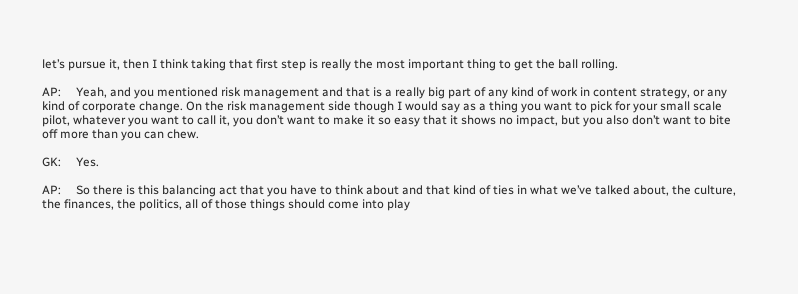let’s pursue it, then I think taking that first step is really the most important thing to get the ball rolling.

AP:     Yeah, and you mentioned risk management and that is a really big part of any kind of work in content strategy, or any kind of corporate change. On the risk management side though I would say as a thing you want to pick for your small scale pilot, whatever you want to call it, you don’t want to make it so easy that it shows no impact, but you also don’t want to bite off more than you can chew.

GK:     Yes.

AP:     So there is this balancing act that you have to think about and that kind of ties in what we’ve talked about, the culture, the finances, the politics, all of those things should come into play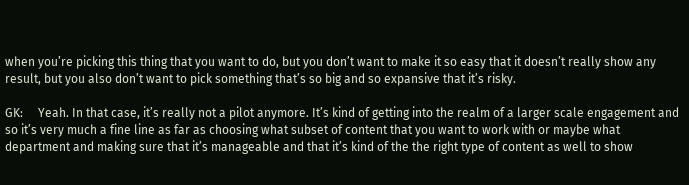when you’re picking this thing that you want to do, but you don’t want to make it so easy that it doesn’t really show any result, but you also don’t want to pick something that’s so big and so expansive that it’s risky.

GK:     Yeah. In that case, it’s really not a pilot anymore. It’s kind of getting into the realm of a larger scale engagement and so it’s very much a fine line as far as choosing what subset of content that you want to work with or maybe what department and making sure that it’s manageable and that it’s kind of the the right type of content as well to show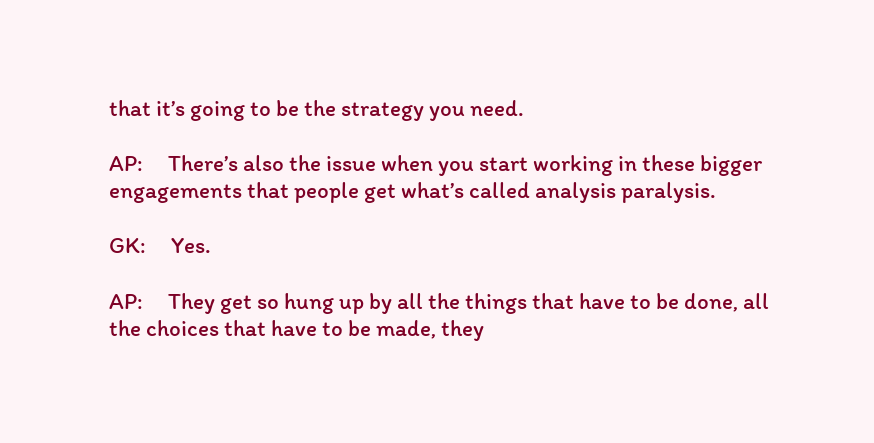that it’s going to be the strategy you need.

AP:     There’s also the issue when you start working in these bigger engagements that people get what’s called analysis paralysis.

GK:     Yes.

AP:     They get so hung up by all the things that have to be done, all the choices that have to be made, they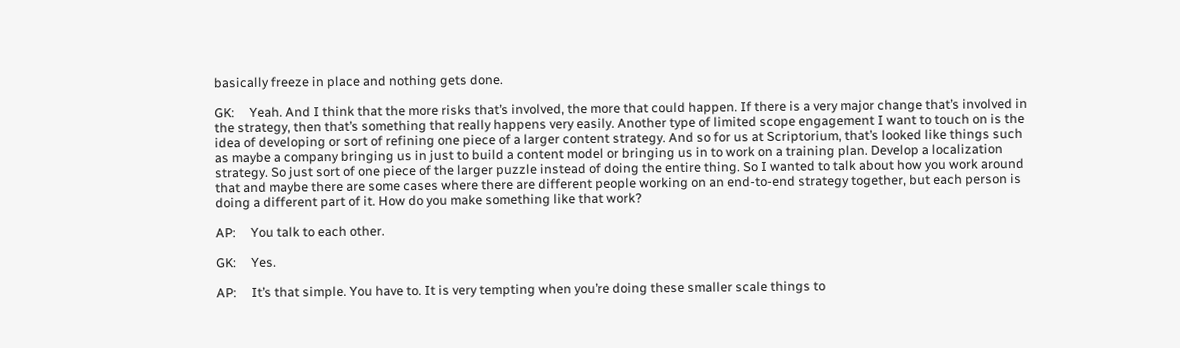basically freeze in place and nothing gets done.

GK:     Yeah. And I think that the more risks that’s involved, the more that could happen. If there is a very major change that’s involved in the strategy, then that’s something that really happens very easily. Another type of limited scope engagement I want to touch on is the idea of developing or sort of refining one piece of a larger content strategy. And so for us at Scriptorium, that’s looked like things such as maybe a company bringing us in just to build a content model or bringing us in to work on a training plan. Develop a localization strategy. So just sort of one piece of the larger puzzle instead of doing the entire thing. So I wanted to talk about how you work around that and maybe there are some cases where there are different people working on an end-to-end strategy together, but each person is doing a different part of it. How do you make something like that work?

AP:     You talk to each other.

GK:     Yes.

AP:     It’s that simple. You have to. It is very tempting when you’re doing these smaller scale things to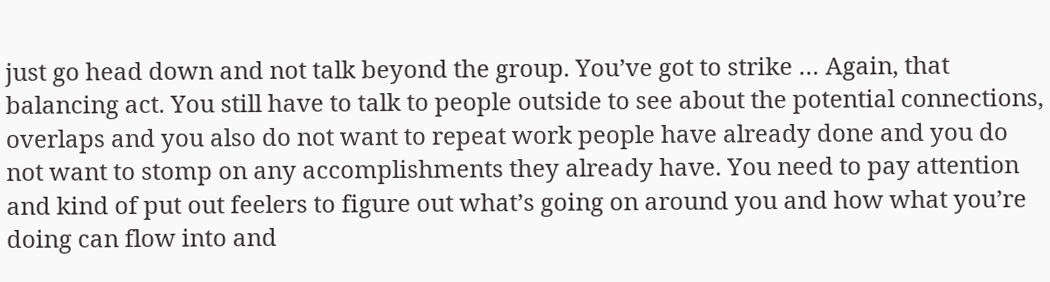just go head down and not talk beyond the group. You’ve got to strike … Again, that balancing act. You still have to talk to people outside to see about the potential connections, overlaps and you also do not want to repeat work people have already done and you do not want to stomp on any accomplishments they already have. You need to pay attention and kind of put out feelers to figure out what’s going on around you and how what you’re doing can flow into and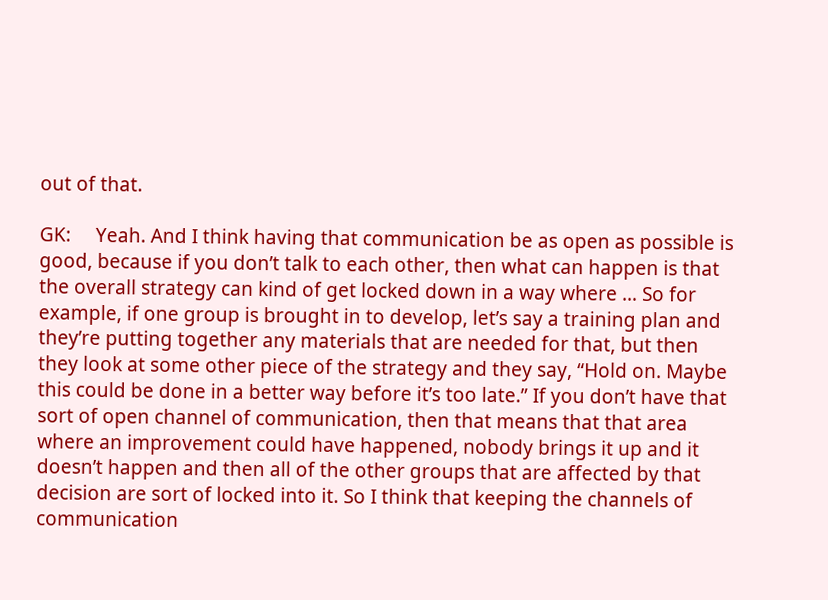out of that.

GK:     Yeah. And I think having that communication be as open as possible is good, because if you don’t talk to each other, then what can happen is that the overall strategy can kind of get locked down in a way where … So for example, if one group is brought in to develop, let’s say a training plan and they’re putting together any materials that are needed for that, but then they look at some other piece of the strategy and they say, “Hold on. Maybe this could be done in a better way before it’s too late.” If you don’t have that sort of open channel of communication, then that means that that area where an improvement could have happened, nobody brings it up and it doesn’t happen and then all of the other groups that are affected by that decision are sort of locked into it. So I think that keeping the channels of communication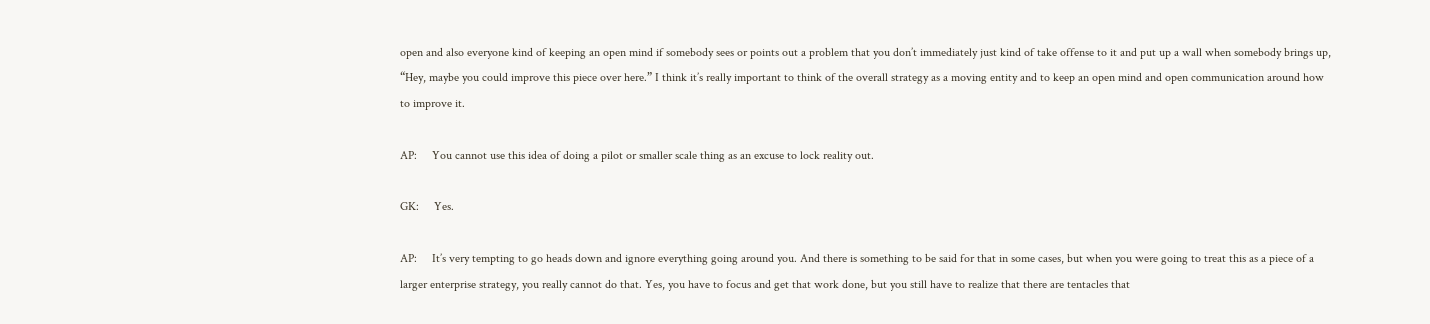open and also everyone kind of keeping an open mind if somebody sees or points out a problem that you don’t immediately just kind of take offense to it and put up a wall when somebody brings up, “Hey, maybe you could improve this piece over here.” I think it’s really important to think of the overall strategy as a moving entity and to keep an open mind and open communication around how to improve it.

AP:     You cannot use this idea of doing a pilot or smaller scale thing as an excuse to lock reality out.

GK:     Yes.

AP:     It’s very tempting to go heads down and ignore everything going around you. And there is something to be said for that in some cases, but when you were going to treat this as a piece of a larger enterprise strategy, you really cannot do that. Yes, you have to focus and get that work done, but you still have to realize that there are tentacles that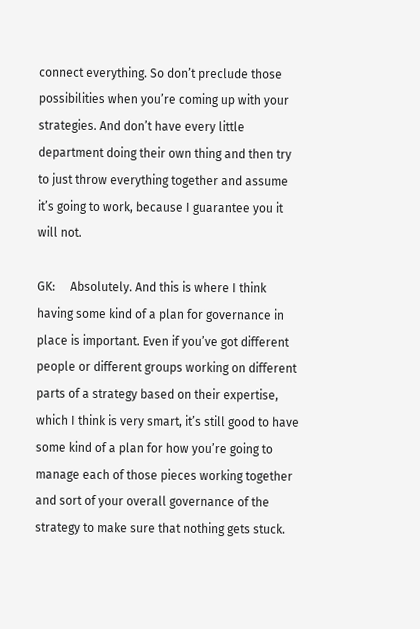connect everything. So don’t preclude those possibilities when you’re coming up with your strategies. And don’t have every little department doing their own thing and then try to just throw everything together and assume it’s going to work, because I guarantee you it will not.

GK:     Absolutely. And this is where I think having some kind of a plan for governance in place is important. Even if you’ve got different people or different groups working on different parts of a strategy based on their expertise, which I think is very smart, it’s still good to have some kind of a plan for how you’re going to manage each of those pieces working together and sort of your overall governance of the strategy to make sure that nothing gets stuck.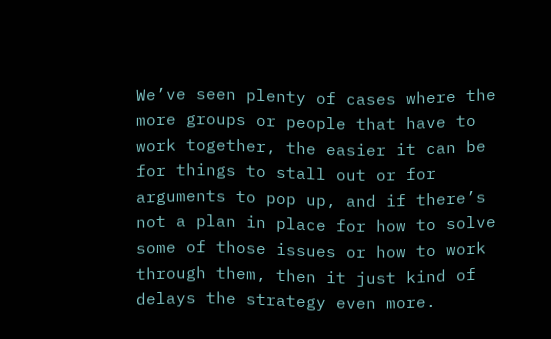We’ve seen plenty of cases where the more groups or people that have to work together, the easier it can be for things to stall out or for arguments to pop up, and if there’s not a plan in place for how to solve some of those issues or how to work through them, then it just kind of delays the strategy even more.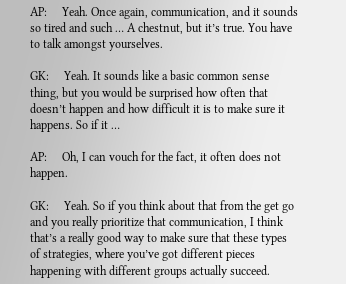AP:     Yeah. Once again, communication, and it sounds so tired and such … A chestnut, but it’s true. You have to talk amongst yourselves.

GK:     Yeah. It sounds like a basic common sense thing, but you would be surprised how often that doesn’t happen and how difficult it is to make sure it happens. So if it …

AP:     Oh, I can vouch for the fact, it often does not happen.

GK:     Yeah. So if you think about that from the get go and you really prioritize that communication, I think that’s a really good way to make sure that these types of strategies, where you’ve got different pieces happening with different groups actually succeed.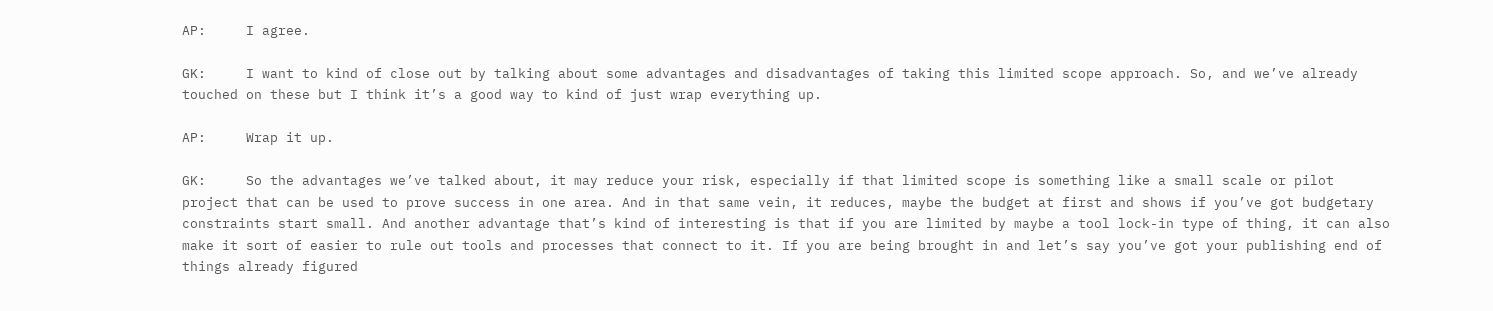AP:     I agree.

GK:     I want to kind of close out by talking about some advantages and disadvantages of taking this limited scope approach. So, and we’ve already touched on these but I think it’s a good way to kind of just wrap everything up.

AP:     Wrap it up.

GK:     So the advantages we’ve talked about, it may reduce your risk, especially if that limited scope is something like a small scale or pilot project that can be used to prove success in one area. And in that same vein, it reduces, maybe the budget at first and shows if you’ve got budgetary constraints start small. And another advantage that’s kind of interesting is that if you are limited by maybe a tool lock-in type of thing, it can also make it sort of easier to rule out tools and processes that connect to it. If you are being brought in and let’s say you’ve got your publishing end of things already figured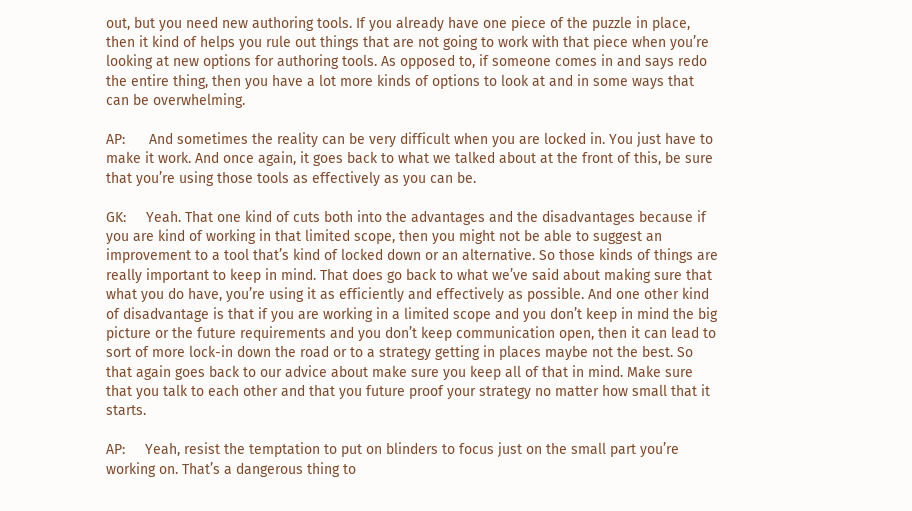out, but you need new authoring tools. If you already have one piece of the puzzle in place, then it kind of helps you rule out things that are not going to work with that piece when you’re looking at new options for authoring tools. As opposed to, if someone comes in and says redo the entire thing, then you have a lot more kinds of options to look at and in some ways that can be overwhelming.

AP:      And sometimes the reality can be very difficult when you are locked in. You just have to make it work. And once again, it goes back to what we talked about at the front of this, be sure that you’re using those tools as effectively as you can be.

GK:     Yeah. That one kind of cuts both into the advantages and the disadvantages because if you are kind of working in that limited scope, then you might not be able to suggest an improvement to a tool that’s kind of locked down or an alternative. So those kinds of things are really important to keep in mind. That does go back to what we’ve said about making sure that what you do have, you’re using it as efficiently and effectively as possible. And one other kind of disadvantage is that if you are working in a limited scope and you don’t keep in mind the big picture or the future requirements and you don’t keep communication open, then it can lead to sort of more lock-in down the road or to a strategy getting in places maybe not the best. So that again goes back to our advice about make sure you keep all of that in mind. Make sure that you talk to each other and that you future proof your strategy no matter how small that it starts.

AP:     Yeah, resist the temptation to put on blinders to focus just on the small part you’re working on. That’s a dangerous thing to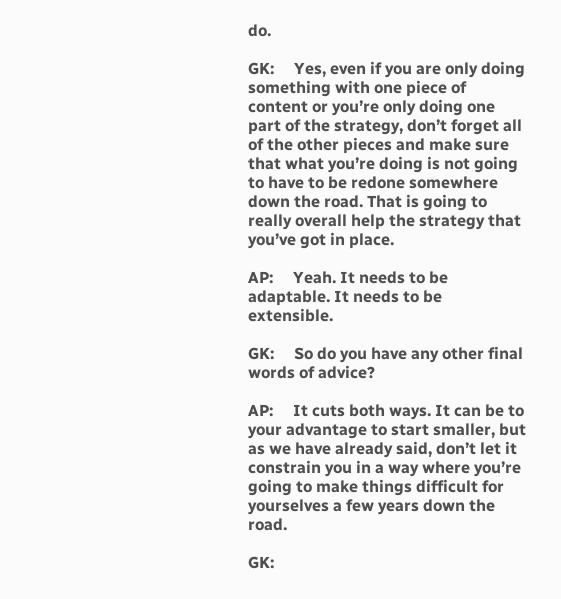do.

GK:     Yes, even if you are only doing something with one piece of content or you’re only doing one part of the strategy, don’t forget all of the other pieces and make sure that what you’re doing is not going to have to be redone somewhere down the road. That is going to really overall help the strategy that you’ve got in place.

AP:     Yeah. It needs to be adaptable. It needs to be extensible.

GK:     So do you have any other final words of advice?

AP:     It cuts both ways. It can be to your advantage to start smaller, but as we have already said, don’t let it constrain you in a way where you’re going to make things difficult for yourselves a few years down the road.

GK: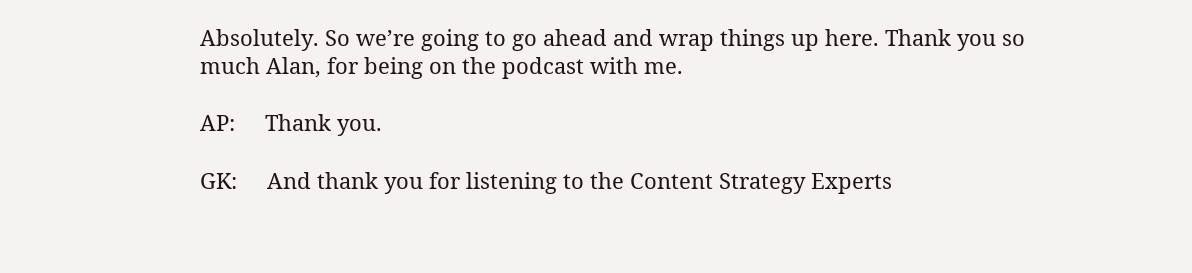Absolutely. So we’re going to go ahead and wrap things up here. Thank you so much Alan, for being on the podcast with me.

AP:     Thank you.

GK:     And thank you for listening to the Content Strategy Experts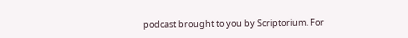podcast brought to you by Scriptorium. For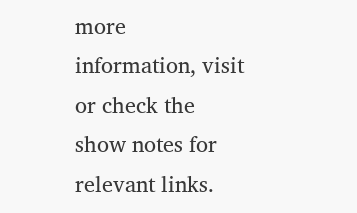more information, visit or check the show notes for relevant links.